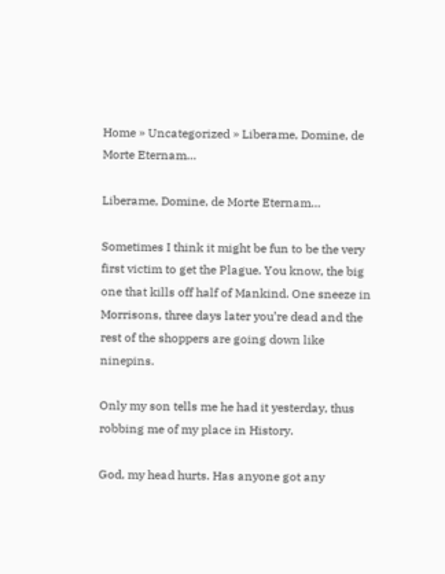Home » Uncategorized » Liberame, Domine, de Morte Eternam…

Liberame, Domine, de Morte Eternam…

Sometimes I think it might be fun to be the very first victim to get the Plague. You know, the big one that kills off half of Mankind. One sneeze in Morrisons, three days later you’re dead and the rest of the shoppers are going down like ninepins.

Only my son tells me he had it yesterday, thus robbing me of my place in History.

God, my head hurts. Has anyone got any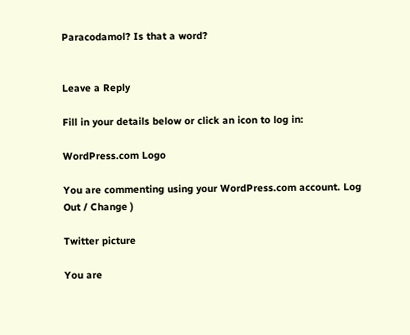Paracodamol? Is that a word?


Leave a Reply

Fill in your details below or click an icon to log in:

WordPress.com Logo

You are commenting using your WordPress.com account. Log Out / Change )

Twitter picture

You are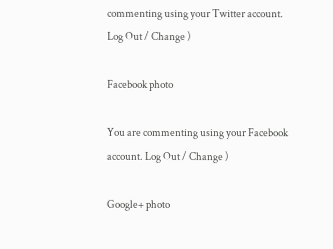commenting using your Twitter account. Log Out / Change )

Facebook photo

You are commenting using your Facebook account. Log Out / Change )

Google+ photo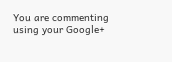You are commenting using your Google+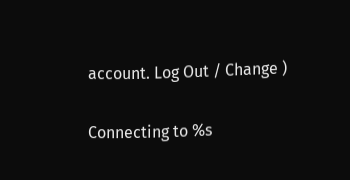account. Log Out / Change )

Connecting to %s